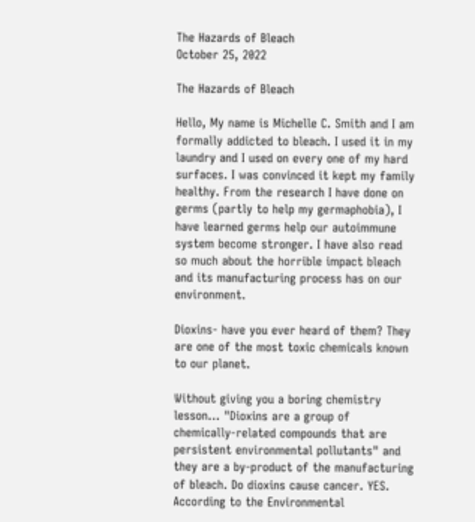The Hazards of Bleach
October 25, 2022

The Hazards of Bleach

Hello, My name is Michelle C. Smith and I am formally addicted to bleach. I used it in my laundry and I used on every one of my hard surfaces. I was convinced it kept my family healthy. From the research I have done on germs (partly to help my germaphobia), I have learned germs help our autoimmune system become stronger. I have also read so much about the horrible impact bleach and its manufacturing process has on our environment.

Dioxins- have you ever heard of them? They are one of the most toxic chemicals known to our planet.

Without giving you a boring chemistry lesson... "Dioxins are a group of chemically-related compounds that are persistent environmental pollutants" and they are a by-product of the manufacturing of bleach. Do dioxins cause cancer. YES. According to the Environmental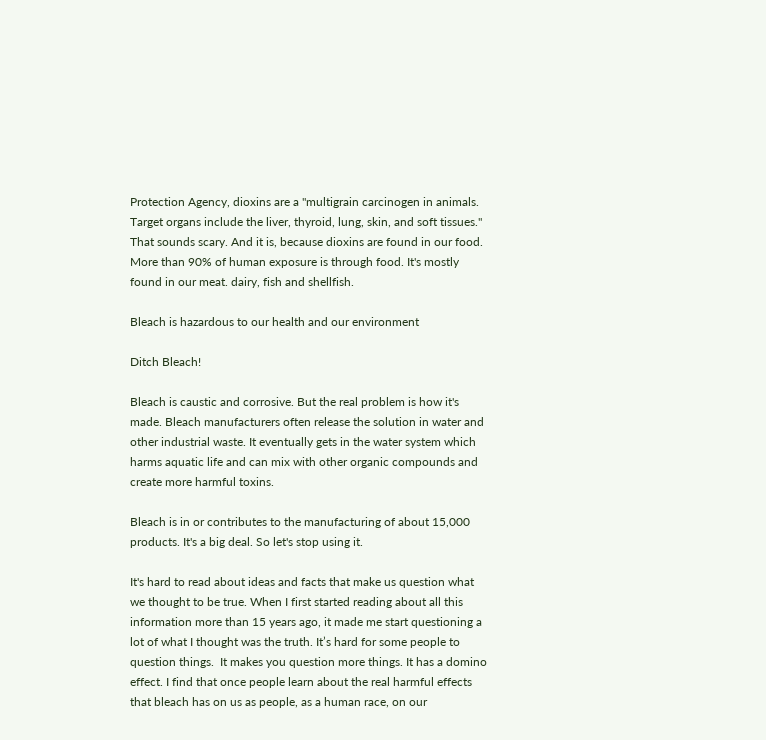Protection Agency, dioxins are a "multigrain carcinogen in animals. Target organs include the liver, thyroid, lung, skin, and soft tissues." That sounds scary. And it is, because dioxins are found in our food. More than 90% of human exposure is through food. It's mostly found in our meat. dairy, fish and shellfish.

Bleach is hazardous to our health and our environment

Ditch Bleach!

Bleach is caustic and corrosive. But the real problem is how it's made. Bleach manufacturers often release the solution in water and other industrial waste. It eventually gets in the water system which harms aquatic life and can mix with other organic compounds and create more harmful toxins.

Bleach is in or contributes to the manufacturing of about 15,000 products. It's a big deal. So let's stop using it.

It's hard to read about ideas and facts that make us question what we thought to be true. When I first started reading about all this information more than 15 years ago, it made me start questioning a lot of what I thought was the truth. It’s hard for some people to question things.  It makes you question more things. It has a domino effect. I find that once people learn about the real harmful effects that bleach has on us as people, as a human race, on our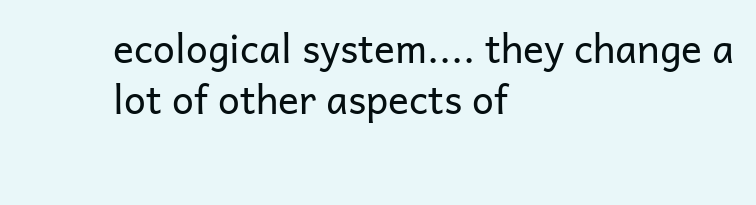ecological system.... they change a lot of other aspects of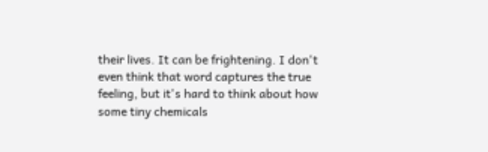their lives. It can be frightening. I don't even think that word captures the true feeling, but it's hard to think about how some tiny chemicals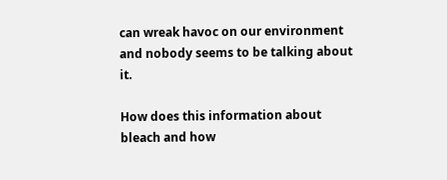can wreak havoc on our environment and nobody seems to be talking about it.

How does this information about bleach and how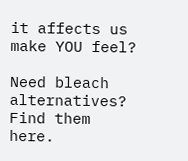it affects us make YOU feel?

Need bleach alternatives? Find them here.